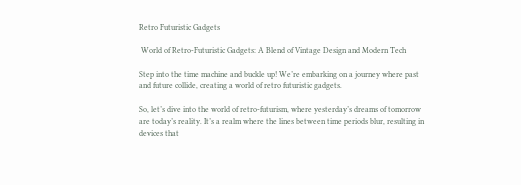Retro Futuristic Gadgets

 World of Retro-Futuristic Gadgets: A Blend of Vintage Design and Modern Tech

Step into the time machine and buckle up! We’re embarking on a journey where past and future collide, creating a world of retro futuristic gadgets.

So, let’s dive into the world of retro-futurism, where yesterday’s dreams of tomorrow are today’s reality. It’s a realm where the lines between time periods blur, resulting in devices that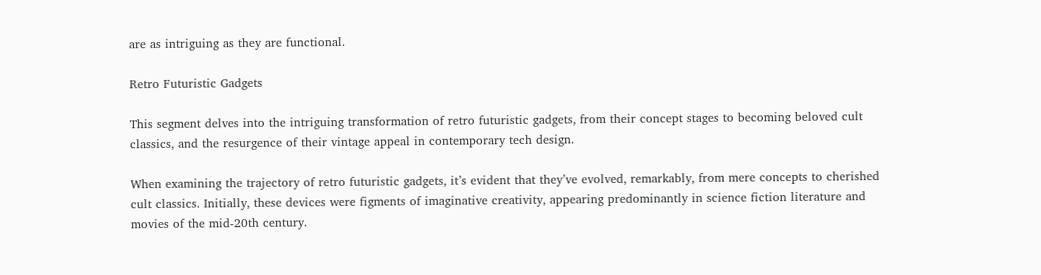are as intriguing as they are functional.

Retro Futuristic Gadgets

This segment delves into the intriguing transformation of retro futuristic gadgets, from their concept stages to becoming beloved cult classics, and the resurgence of their vintage appeal in contemporary tech design.

When examining the trajectory of retro futuristic gadgets, it’s evident that they’ve evolved, remarkably, from mere concepts to cherished cult classics. Initially, these devices were figments of imaginative creativity, appearing predominantly in science fiction literature and movies of the mid-20th century.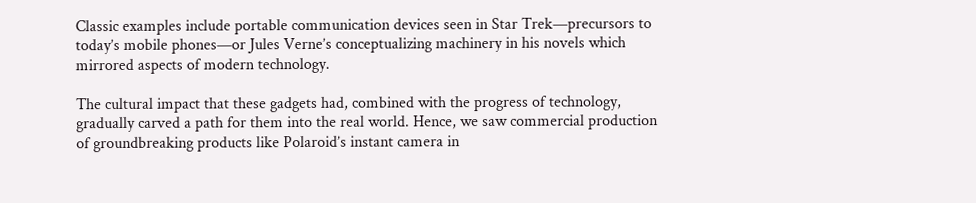Classic examples include portable communication devices seen in Star Trek—precursors to today’s mobile phones—or Jules Verne’s conceptualizing machinery in his novels which mirrored aspects of modern technology.

The cultural impact that these gadgets had, combined with the progress of technology, gradually carved a path for them into the real world. Hence, we saw commercial production of groundbreaking products like Polaroid’s instant camera in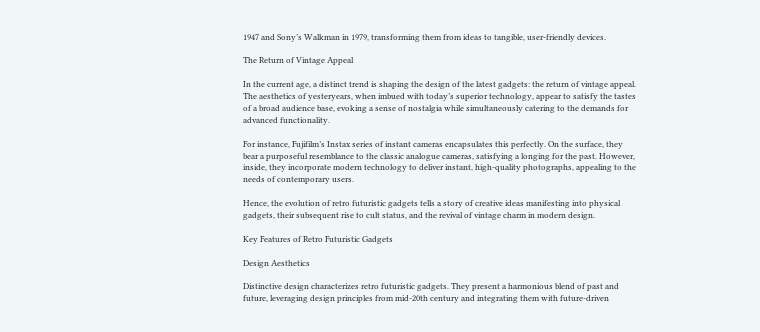1947 and Sony’s Walkman in 1979, transforming them from ideas to tangible, user-friendly devices.

The Return of Vintage Appeal

In the current age, a distinct trend is shaping the design of the latest gadgets: the return of vintage appeal. The aesthetics of yesteryears, when imbued with today’s superior technology, appear to satisfy the tastes of a broad audience base, evoking a sense of nostalgia while simultaneously catering to the demands for advanced functionality.

For instance, Fujifilm’s Instax series of instant cameras encapsulates this perfectly. On the surface, they bear a purposeful resemblance to the classic analogue cameras, satisfying a longing for the past. However, inside, they incorporate modern technology to deliver instant, high-quality photographs, appealing to the needs of contemporary users.

Hence, the evolution of retro futuristic gadgets tells a story of creative ideas manifesting into physical gadgets, their subsequent rise to cult status, and the revival of vintage charm in modern design.

Key Features of Retro Futuristic Gadgets

Design Aesthetics

Distinctive design characterizes retro futuristic gadgets. They present a harmonious blend of past and future, leveraging design principles from mid-20th century and integrating them with future-driven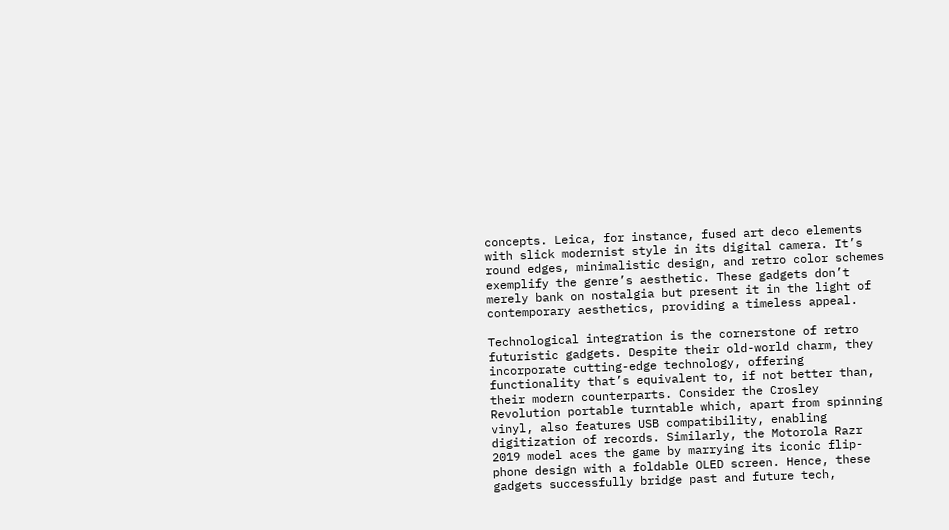concepts. Leica, for instance, fused art deco elements with slick modernist style in its digital camera. It’s round edges, minimalistic design, and retro color schemes exemplify the genre’s aesthetic. These gadgets don’t merely bank on nostalgia but present it in the light of contemporary aesthetics, providing a timeless appeal.

Technological integration is the cornerstone of retro futuristic gadgets. Despite their old-world charm, they incorporate cutting-edge technology, offering functionality that’s equivalent to, if not better than, their modern counterparts. Consider the Crosley Revolution portable turntable which, apart from spinning vinyl, also features USB compatibility, enabling digitization of records. Similarly, the Motorola Razr 2019 model aces the game by marrying its iconic flip-phone design with a foldable OLED screen. Hence, these gadgets successfully bridge past and future tech,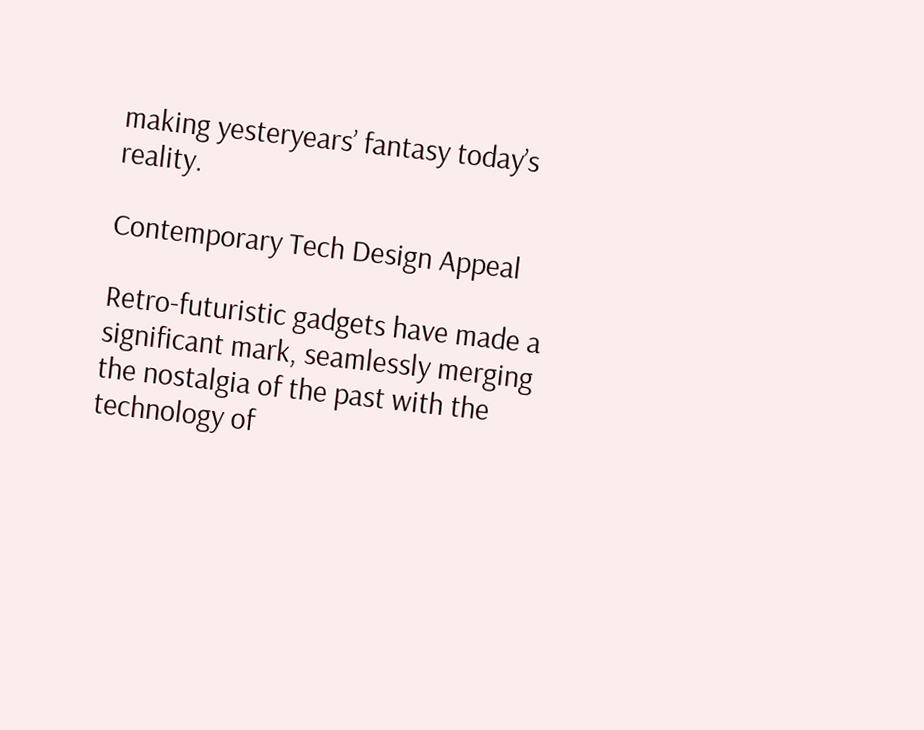making yesteryears’ fantasy today’s reality.

Contemporary Tech Design Appeal

Retro-futuristic gadgets have made a significant mark, seamlessly merging the nostalgia of the past with the technology of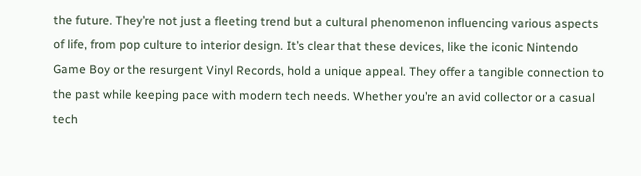the future. They’re not just a fleeting trend but a cultural phenomenon influencing various aspects of life, from pop culture to interior design. It’s clear that these devices, like the iconic Nintendo Game Boy or the resurgent Vinyl Records, hold a unique appeal. They offer a tangible connection to the past while keeping pace with modern tech needs. Whether you’re an avid collector or a casual tech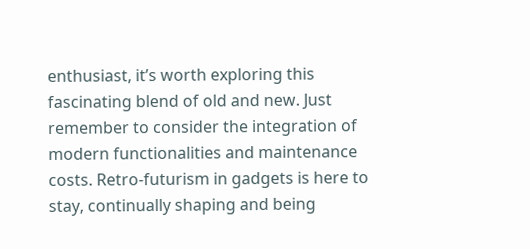enthusiast, it’s worth exploring this fascinating blend of old and new. Just remember to consider the integration of modern functionalities and maintenance costs. Retro-futurism in gadgets is here to stay, continually shaping and being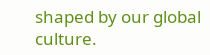shaped by our global culture.